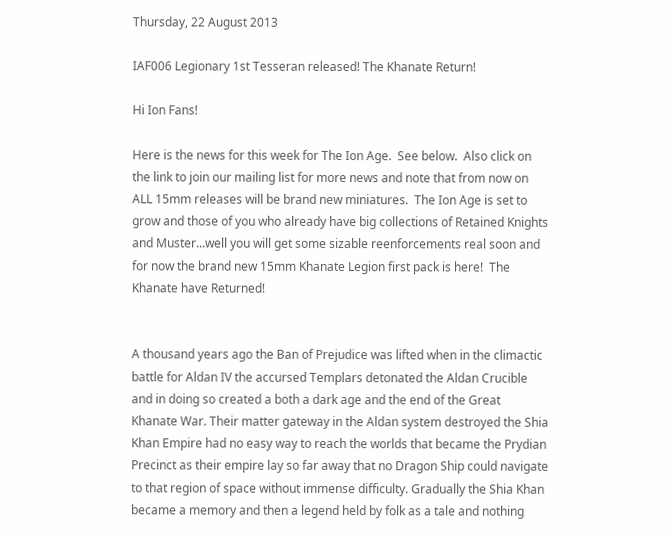Thursday, 22 August 2013

IAF006 Legionary 1st Tesseran released! The Khanate Return!

Hi Ion Fans!

Here is the news for this week for The Ion Age.  See below.  Also click on the link to join our mailing list for more news and note that from now on ALL 15mm releases will be brand new miniatures.  The Ion Age is set to grow and those of you who already have big collections of Retained Knights and Muster...well you will get some sizable reenforcements real soon and for now the brand new 15mm Khanate Legion first pack is here!  The Khanate have Returned!


A thousand years ago the Ban of Prejudice was lifted when in the climactic battle for Aldan IV the accursed Templars detonated the Aldan Crucible and in doing so created a both a dark age and the end of the Great Khanate War. Their matter gateway in the Aldan system destroyed the Shia Khan Empire had no easy way to reach the worlds that became the Prydian Precinct as their empire lay so far away that no Dragon Ship could navigate to that region of space without immense difficulty. Gradually the Shia Khan became a memory and then a legend held by folk as a tale and nothing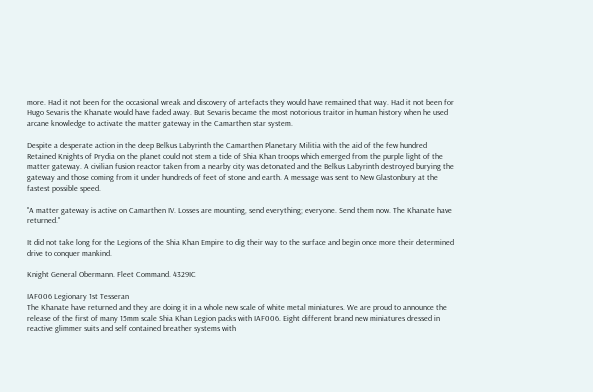more. Had it not been for the occasional wreak and discovery of artefacts they would have remained that way. Had it not been for Hugo Sevaris the Khanate would have faded away. But Sevaris became the most notorious traitor in human history when he used arcane knowledge to activate the matter gateway in the Camarthen star system.

Despite a desperate action in the deep Belkus Labyrinth the Camarthen Planetary Militia with the aid of the few hundred Retained Knights of Prydia on the planet could not stem a tide of Shia Khan troops which emerged from the purple light of the matter gateway. A civilian fusion reactor taken from a nearby city was detonated and the Belkus Labyrinth destroyed burying the gateway and those coming from it under hundreds of feet of stone and earth. A message was sent to New Glastonbury at the fastest possible speed.

"A matter gateway is active on Camarthen IV. Losses are mounting, send everything; everyone. Send them now. The Khanate have returned."

It did not take long for the Legions of the Shia Khan Empire to dig their way to the surface and begin once more their determined drive to conquer mankind.

Knight General Obermann. Fleet Command. 4329IC

IAF006 Legionary 1st Tesseran
The Khanate have returned and they are doing it in a whole new scale of white metal miniatures. We are proud to announce the release of the first of many 15mm scale Shia Khan Legion packs with IAF006. Eight different brand new miniatures dressed in reactive glimmer suits and self contained breather systems with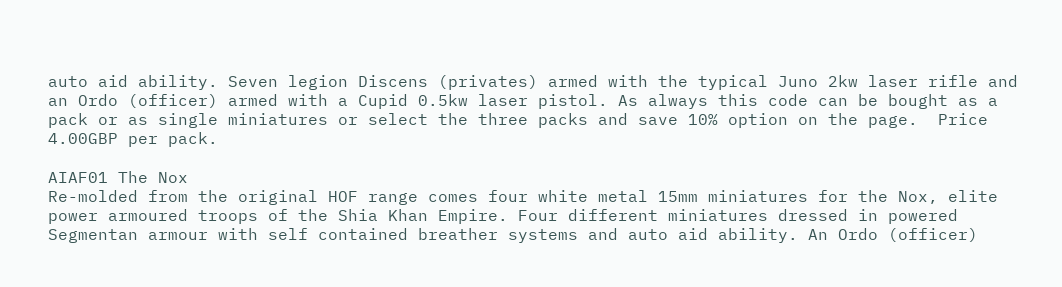auto aid ability. Seven legion Discens (privates) armed with the typical Juno 2kw laser rifle and an Ordo (officer) armed with a Cupid 0.5kw laser pistol. As always this code can be bought as a pack or as single miniatures or select the three packs and save 10% option on the page.  Price 4.00GBP per pack.

AIAF01 The Nox
Re-molded from the original HOF range comes four white metal 15mm miniatures for the Nox, elite power armoured troops of the Shia Khan Empire. Four different miniatures dressed in powered Segmentan armour with self contained breather systems and auto aid ability. An Ordo (officer)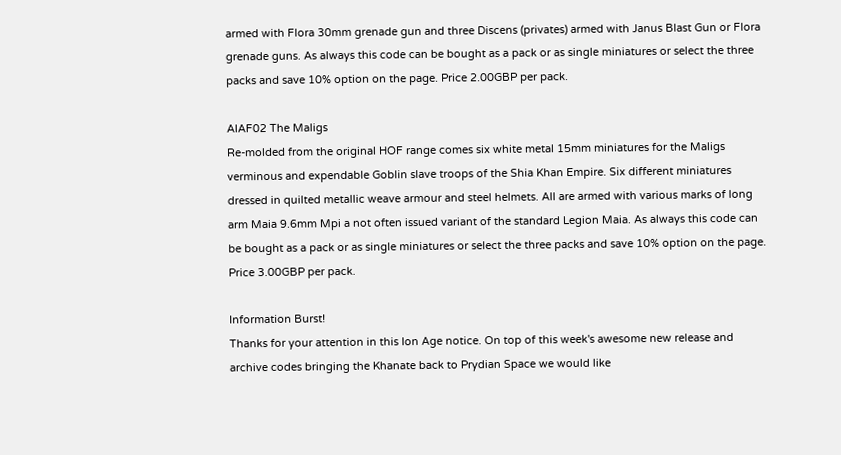armed with Flora 30mm grenade gun and three Discens (privates) armed with Janus Blast Gun or Flora grenade guns. As always this code can be bought as a pack or as single miniatures or select the three packs and save 10% option on the page. Price 2.00GBP per pack.

AIAF02 The Maligs
Re-molded from the original HOF range comes six white metal 15mm miniatures for the Maligs verminous and expendable Goblin slave troops of the Shia Khan Empire. Six different miniatures dressed in quilted metallic weave armour and steel helmets. All are armed with various marks of long arm Maia 9.6mm Mpi a not often issued variant of the standard Legion Maia. As always this code can be bought as a pack or as single miniatures or select the three packs and save 10% option on the page. Price 3.00GBP per pack.

Information Burst!
Thanks for your attention in this Ion Age notice. On top of this week's awesome new release and archive codes bringing the Khanate back to Prydian Space we would like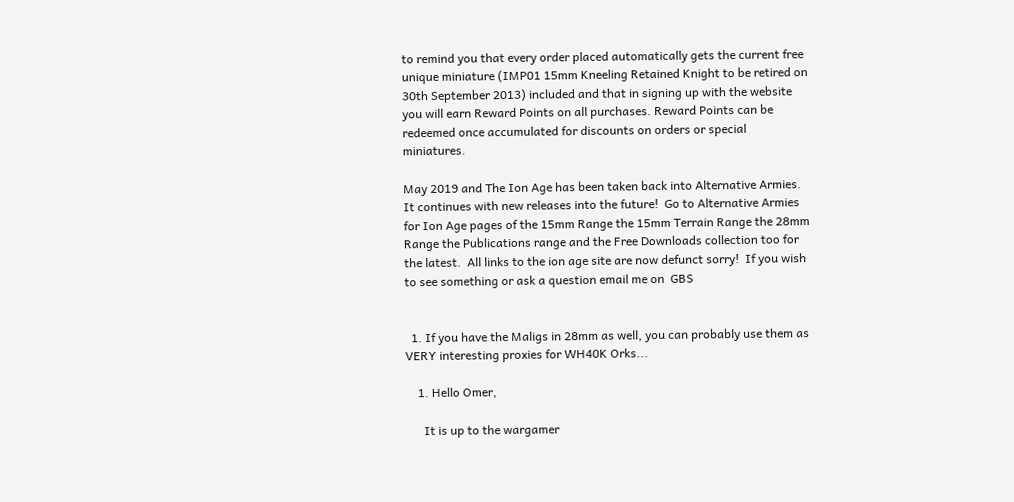to remind you that every order placed automatically gets the current free unique miniature (IMP01 15mm Kneeling Retained Knight to be retired on 30th September 2013) included and that in signing up with the website you will earn Reward Points on all purchases. Reward Points can be redeemed once accumulated for discounts on orders or special miniatures.

May 2019 and The Ion Age has been taken back into Alternative Armies.  It continues with new releases into the future!  Go to Alternative Armies for Ion Age pages of the 15mm Range the 15mm Terrain Range the 28mm Range the Publications range and the Free Downloads collection too for the latest.  All links to the ion age site are now defunct sorry!  If you wish to see something or ask a question email me on  GBS


  1. If you have the Maligs in 28mm as well, you can probably use them as VERY interesting proxies for WH40K Orks...

    1. Hello Omer,

      It is up to the wargamer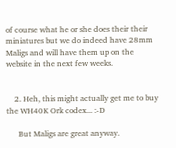of course what he or she does their their miniatures but we do indeed have 28mm Maligs and will have them up on the website in the next few weeks.


    2. Heh, this might actually get me to buy the WH40K Ork codex... :-D

      But Maligs are great anyway.